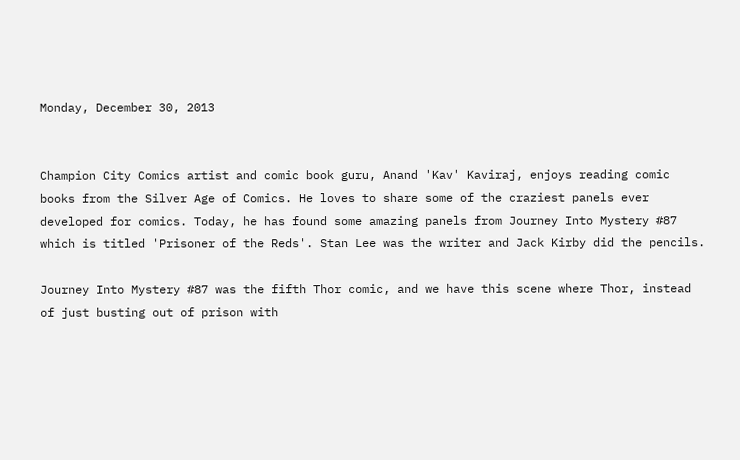Monday, December 30, 2013


Champion City Comics artist and comic book guru, Anand 'Kav' Kaviraj, enjoys reading comic books from the Silver Age of Comics. He loves to share some of the craziest panels ever developed for comics. Today, he has found some amazing panels from Journey Into Mystery #87 which is titled 'Prisoner of the Reds'. Stan Lee was the writer and Jack Kirby did the pencils.

Journey Into Mystery #87 was the fifth Thor comic, and we have this scene where Thor, instead of just busting out of prison with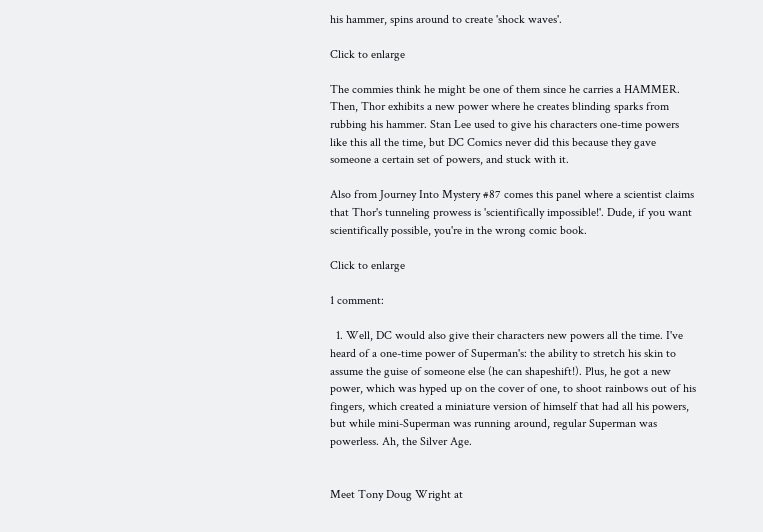his hammer, spins around to create 'shock waves'.

Click to enlarge

The commies think he might be one of them since he carries a HAMMER. Then, Thor exhibits a new power where he creates blinding sparks from rubbing his hammer. Stan Lee used to give his characters one-time powers like this all the time, but DC Comics never did this because they gave someone a certain set of powers, and stuck with it.

Also from Journey Into Mystery #87 comes this panel where a scientist claims that Thor's tunneling prowess is 'scientifically impossible!'. Dude, if you want scientifically possible, you're in the wrong comic book.

Click to enlarge

1 comment:

  1. Well, DC would also give their characters new powers all the time. I've heard of a one-time power of Superman's: the ability to stretch his skin to assume the guise of someone else (he can shapeshift!). Plus, he got a new power, which was hyped up on the cover of one, to shoot rainbows out of his fingers, which created a miniature version of himself that had all his powers, but while mini-Superman was running around, regular Superman was powerless. Ah, the Silver Age.


Meet Tony Doug Wright at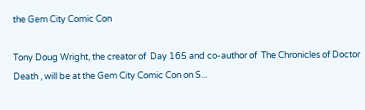the Gem City Comic Con

Tony Doug Wright, the creator of  Day 165 and co-author of  The Chronicles of Doctor Death , will be at the Gem City Comic Con on S...